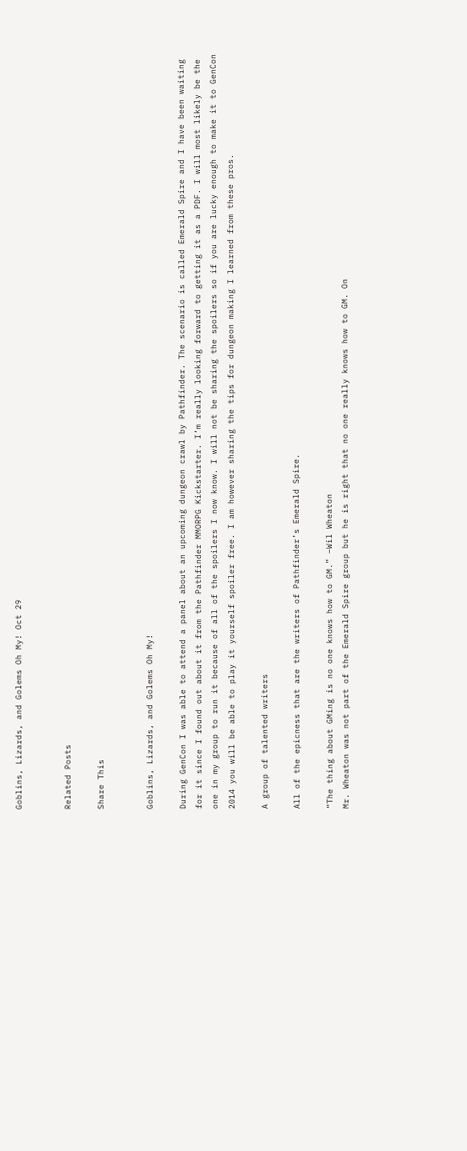Goblins, Lizards, and Golems Oh My! Oct 29


Related Posts

Share This


Goblins, Lizards, and Golems Oh My!

During GenCon I was able to attend a panel about an upcoming dungeon crawl by Pathfinder. The scenario is called Emerald Spire and I have been waiting for it since I found out about it from the Pathfinder MMORPG Kickstarter. I’m really looking forward to getting it as a PDF. I will most likely be the one in my group to run it because of all of the spoilers I now know. I will not be sharing the spoilers so if you are lucky enough to make it to GenCon 2014 you will be able to play it yourself spoiler free. I am however sharing the tips for dungeon making I learned from these pros.

A group of talented writers

All of the epicness that are the writers of Pathfinder’s Emerald Spire.

“The thing about GMing is no one knows how to GM.” –Wil Wheaton
Mr. Wheaton was not part of the Emerald Spire group but he is right that no one really knows how to GM. On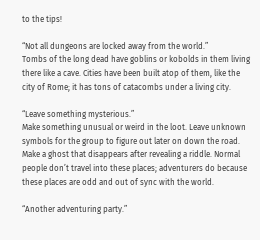to the tips!

“Not all dungeons are locked away from the world.”
Tombs of the long dead have goblins or kobolds in them living there like a cave. Cities have been built atop of them, like the city of Rome; it has tons of catacombs under a living city.

“Leave something mysterious.”
Make something unusual or weird in the loot. Leave unknown symbols for the group to figure out later on down the road. Make a ghost that disappears after revealing a riddle. Normal people don’t travel into these places; adventurers do because these places are odd and out of sync with the world.

“Another adventuring party.”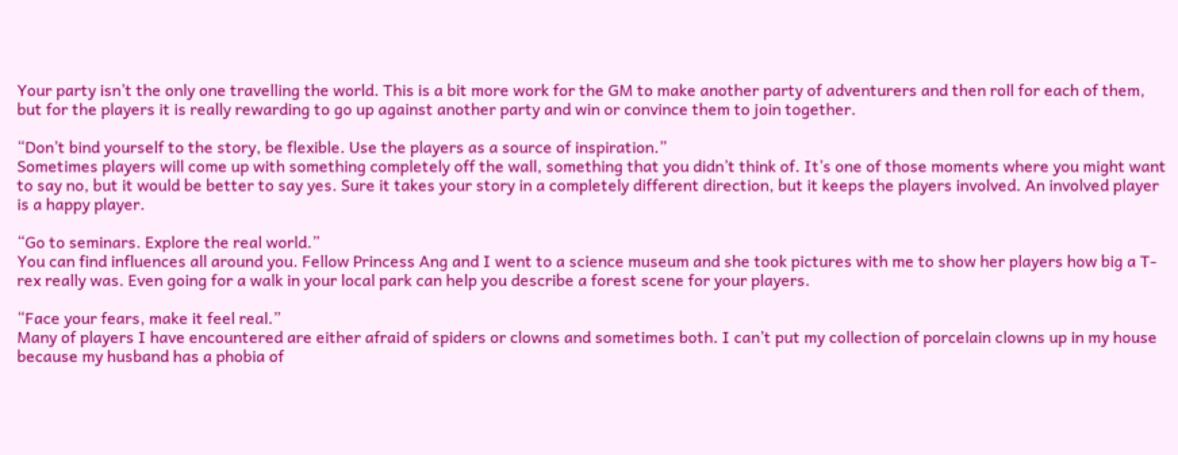Your party isn’t the only one travelling the world. This is a bit more work for the GM to make another party of adventurers and then roll for each of them, but for the players it is really rewarding to go up against another party and win or convince them to join together.

“Don’t bind yourself to the story, be flexible. Use the players as a source of inspiration.”
Sometimes players will come up with something completely off the wall, something that you didn’t think of. It’s one of those moments where you might want to say no, but it would be better to say yes. Sure it takes your story in a completely different direction, but it keeps the players involved. An involved player is a happy player.

“Go to seminars. Explore the real world.”
You can find influences all around you. Fellow Princess Ang and I went to a science museum and she took pictures with me to show her players how big a T-rex really was. Even going for a walk in your local park can help you describe a forest scene for your players.

“Face your fears, make it feel real.”
Many of players I have encountered are either afraid of spiders or clowns and sometimes both. I can’t put my collection of porcelain clowns up in my house because my husband has a phobia of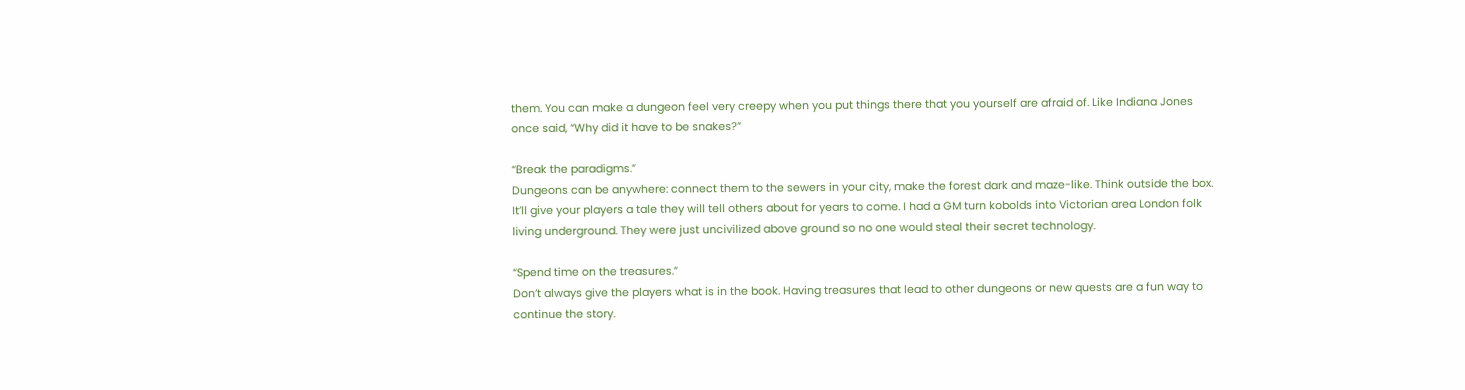them. You can make a dungeon feel very creepy when you put things there that you yourself are afraid of. Like Indiana Jones once said, “Why did it have to be snakes?”

“Break the paradigms.”
Dungeons can be anywhere: connect them to the sewers in your city, make the forest dark and maze-like. Think outside the box. It’ll give your players a tale they will tell others about for years to come. I had a GM turn kobolds into Victorian area London folk living underground. They were just uncivilized above ground so no one would steal their secret technology.

“Spend time on the treasures.”
Don’t always give the players what is in the book. Having treasures that lead to other dungeons or new quests are a fun way to continue the story.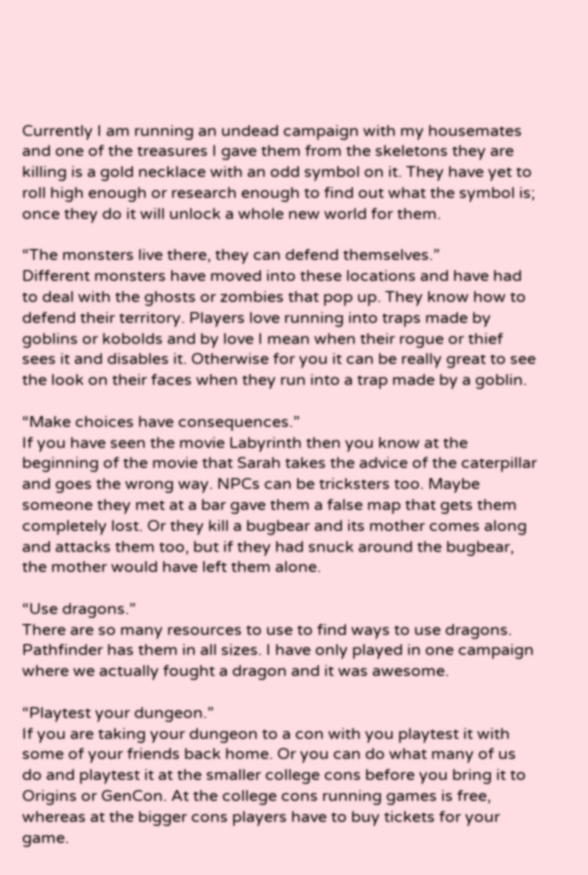Currently I am running an undead campaign with my housemates and one of the treasures I gave them from the skeletons they are killing is a gold necklace with an odd symbol on it. They have yet to roll high enough or research enough to find out what the symbol is; once they do it will unlock a whole new world for them.

“The monsters live there, they can defend themselves.”
Different monsters have moved into these locations and have had to deal with the ghosts or zombies that pop up. They know how to defend their territory. Players love running into traps made by goblins or kobolds and by love I mean when their rogue or thief sees it and disables it. Otherwise for you it can be really great to see the look on their faces when they run into a trap made by a goblin.

“Make choices have consequences.”
If you have seen the movie Labyrinth then you know at the beginning of the movie that Sarah takes the advice of the caterpillar and goes the wrong way. NPCs can be tricksters too. Maybe someone they met at a bar gave them a false map that gets them completely lost. Or they kill a bugbear and its mother comes along and attacks them too, but if they had snuck around the bugbear, the mother would have left them alone.

“Use dragons.”
There are so many resources to use to find ways to use dragons. Pathfinder has them in all sizes. I have only played in one campaign where we actually fought a dragon and it was awesome.

“Playtest your dungeon.”
If you are taking your dungeon to a con with you playtest it with some of your friends back home. Or you can do what many of us do and playtest it at the smaller college cons before you bring it to Origins or GenCon. At the college cons running games is free, whereas at the bigger cons players have to buy tickets for your game.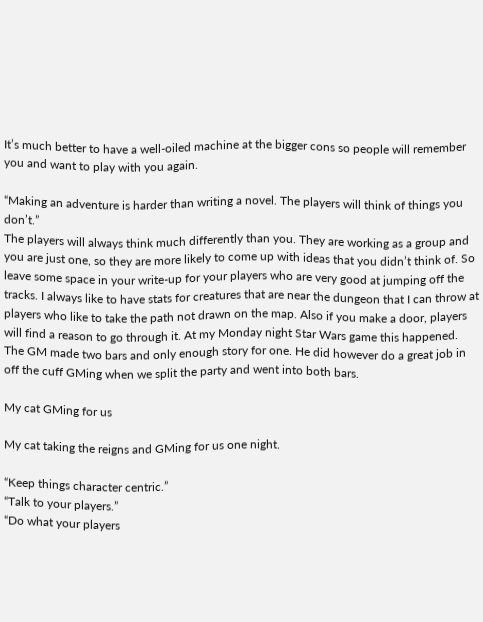It’s much better to have a well-oiled machine at the bigger cons so people will remember you and want to play with you again.

“Making an adventure is harder than writing a novel. The players will think of things you don’t.”
The players will always think much differently than you. They are working as a group and you are just one, so they are more likely to come up with ideas that you didn’t think of. So leave some space in your write-up for your players who are very good at jumping off the tracks. I always like to have stats for creatures that are near the dungeon that I can throw at players who like to take the path not drawn on the map. Also if you make a door, players will find a reason to go through it. At my Monday night Star Wars game this happened. The GM made two bars and only enough story for one. He did however do a great job in off the cuff GMing when we split the party and went into both bars.

My cat GMing for us

My cat taking the reigns and GMing for us one night.

“Keep things character centric.”
“Talk to your players.”
“Do what your players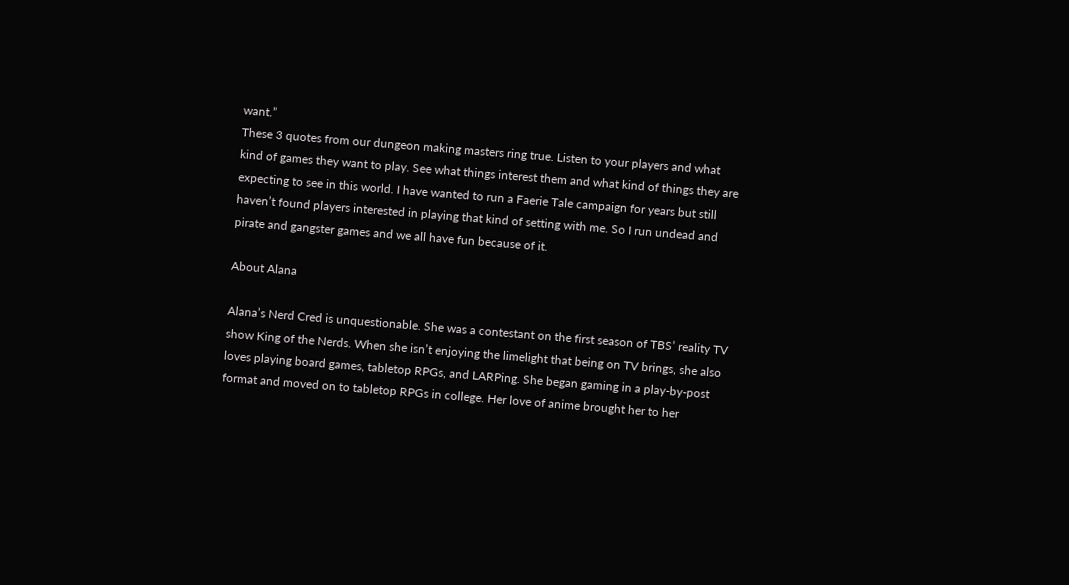want.”
These 3 quotes from our dungeon making masters ring true. Listen to your players and what kind of games they want to play. See what things interest them and what kind of things they are expecting to see in this world. I have wanted to run a Faerie Tale campaign for years but still haven’t found players interested in playing that kind of setting with me. So I run undead and pirate and gangster games and we all have fun because of it.

About Alana

Alana’s Nerd Cred is unquestionable. She was a contestant on the first season of TBS’ reality TV show King of the Nerds. When she isn’t enjoying the limelight that being on TV brings, she also loves playing board games, tabletop RPGs, and LARPing. She began gaming in a play-by-post format and moved on to tabletop RPGs in college. Her love of anime brought her to her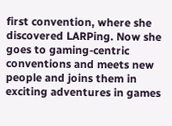first convention, where she discovered LARPing. Now she goes to gaming-centric conventions and meets new people and joins them in exciting adventures in games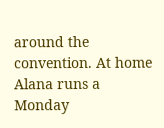around the convention. At home Alana runs a Monday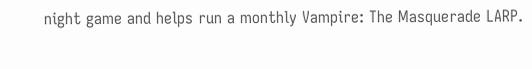night game and helps run a monthly Vampire: The Masquerade LARP.